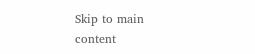Skip to main content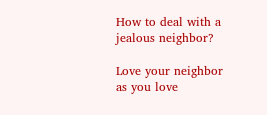How to deal with a jealous neighbor?

Love your neighbor as you love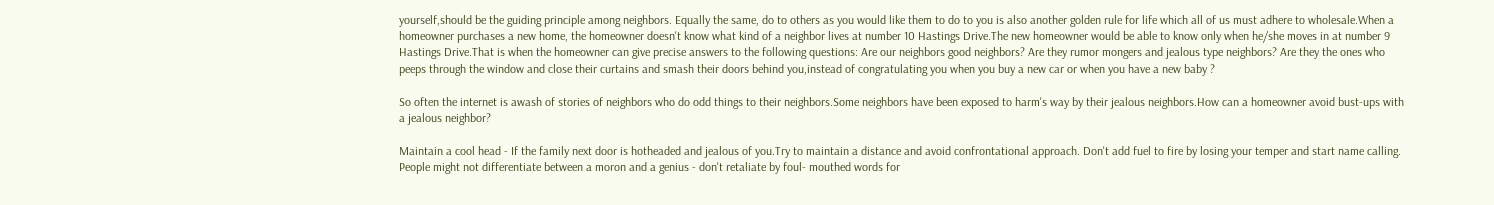yourself,should be the guiding principle among neighbors. Equally the same, do to others as you would like them to do to you is also another golden rule for life which all of us must adhere to wholesale.When a homeowner purchases a new home, the homeowner doesn't know what kind of a neighbor lives at number 10 Hastings Drive.The new homeowner would be able to know only when he/she moves in at number 9 Hastings Drive.That is when the homeowner can give precise answers to the following questions: Are our neighbors good neighbors? Are they rumor mongers and jealous type neighbors? Are they the ones who peeps through the window and close their curtains and smash their doors behind you,instead of congratulating you when you buy a new car or when you have a new baby ?

So often the internet is awash of stories of neighbors who do odd things to their neighbors.Some neighbors have been exposed to harm's way by their jealous neighbors.How can a homeowner avoid bust-ups with a jealous neighbor?

Maintain a cool head - If the family next door is hotheaded and jealous of you.Try to maintain a distance and avoid confrontational approach. Don't add fuel to fire by losing your temper and start name calling. People might not differentiate between a moron and a genius - don't retaliate by foul- mouthed words for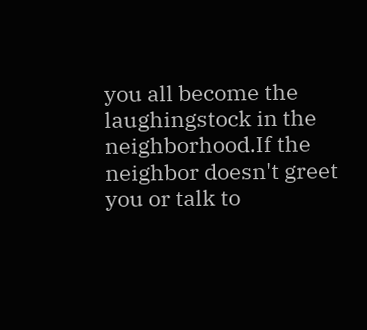you all become the laughingstock in the neighborhood.If the neighbor doesn't greet you or talk to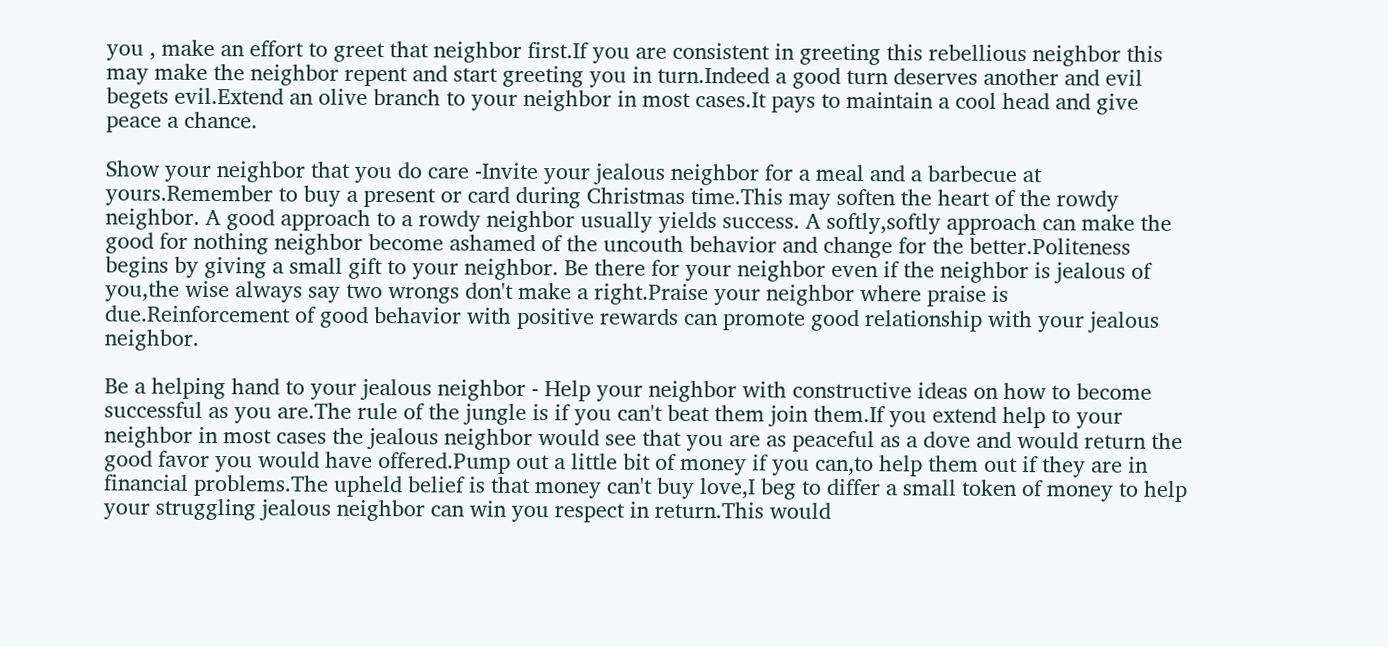you , make an effort to greet that neighbor first.If you are consistent in greeting this rebellious neighbor this may make the neighbor repent and start greeting you in turn.Indeed a good turn deserves another and evil begets evil.Extend an olive branch to your neighbor in most cases.It pays to maintain a cool head and give peace a chance.

Show your neighbor that you do care -Invite your jealous neighbor for a meal and a barbecue at yours.Remember to buy a present or card during Christmas time.This may soften the heart of the rowdy neighbor. A good approach to a rowdy neighbor usually yields success. A softly,softly approach can make the good for nothing neighbor become ashamed of the uncouth behavior and change for the better.Politeness begins by giving a small gift to your neighbor. Be there for your neighbor even if the neighbor is jealous of you,the wise always say two wrongs don't make a right.Praise your neighbor where praise is due.Reinforcement of good behavior with positive rewards can promote good relationship with your jealous neighbor.

Be a helping hand to your jealous neighbor - Help your neighbor with constructive ideas on how to become successful as you are.The rule of the jungle is if you can't beat them join them.If you extend help to your neighbor in most cases the jealous neighbor would see that you are as peaceful as a dove and would return the good favor you would have offered.Pump out a little bit of money if you can,to help them out if they are in financial problems.The upheld belief is that money can't buy love,I beg to differ a small token of money to help your struggling jealous neighbor can win you respect in return.This would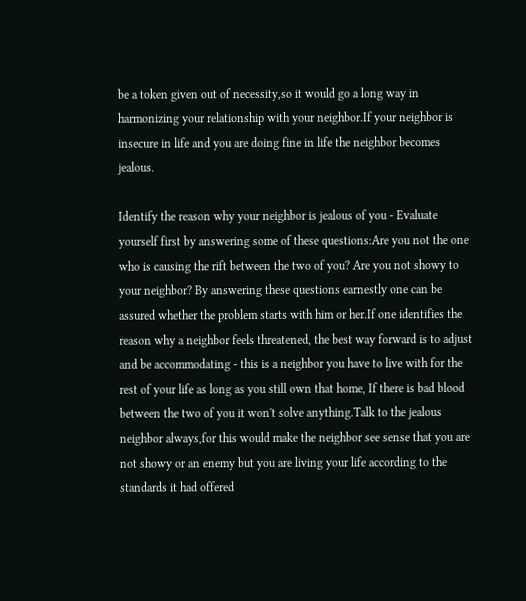be a token given out of necessity,so it would go a long way in harmonizing your relationship with your neighbor.If your neighbor is insecure in life and you are doing fine in life the neighbor becomes jealous.

Identify the reason why your neighbor is jealous of you - Evaluate yourself first by answering some of these questions:Are you not the one who is causing the rift between the two of you? Are you not showy to your neighbor? By answering these questions earnestly one can be assured whether the problem starts with him or her.If one identifies the reason why a neighbor feels threatened, the best way forward is to adjust and be accommodating - this is a neighbor you have to live with for the rest of your life as long as you still own that home, If there is bad blood between the two of you it won't solve anything.Talk to the jealous neighbor always,for this would make the neighbor see sense that you are not showy or an enemy but you are living your life according to the standards it had offered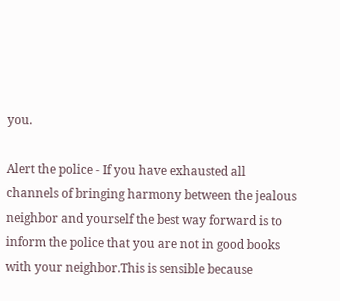you.

Alert the police - If you have exhausted all channels of bringing harmony between the jealous neighbor and yourself the best way forward is to inform the police that you are not in good books with your neighbor.This is sensible because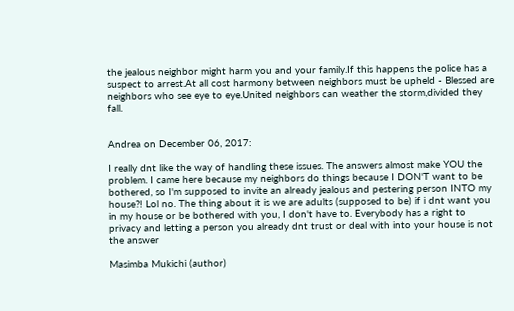the jealous neighbor might harm you and your family.If this happens the police has a suspect to arrest.At all cost harmony between neighbors must be upheld - Blessed are neighbors who see eye to eye.United neighbors can weather the storm,divided they fall.


Andrea on December 06, 2017:

I really dnt like the way of handling these issues. The answers almost make YOU the problem. I came here because my neighbors do things because I DON'T want to be bothered, so I'm supposed to invite an already jealous and pestering person INTO my house?! Lol no. The thing about it is we are adults (supposed to be) if i dnt want you in my house or be bothered with you, I don't have to. Everybody has a right to privacy and letting a person you already dnt trust or deal with into your house is not the answer

Masimba Mukichi (author)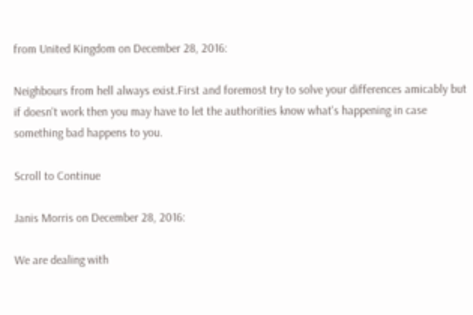from United Kingdom on December 28, 2016:

Neighbours from hell always exist.First and foremost try to solve your differences amicably but if doesn't work then you may have to let the authorities know what's happening in case something bad happens to you.

Scroll to Continue

Janis Morris on December 28, 2016:

We are dealing with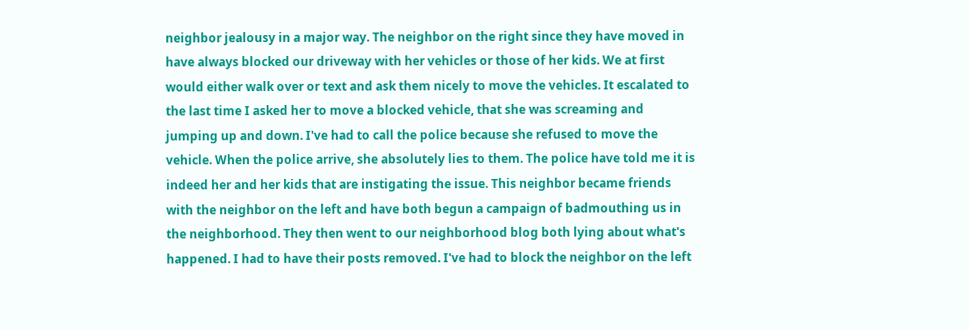neighbor jealousy in a major way. The neighbor on the right since they have moved in have always blocked our driveway with her vehicles or those of her kids. We at first would either walk over or text and ask them nicely to move the vehicles. It escalated to the last time I asked her to move a blocked vehicle, that she was screaming and jumping up and down. I've had to call the police because she refused to move the vehicle. When the police arrive, she absolutely lies to them. The police have told me it is indeed her and her kids that are instigating the issue. This neighbor became friends with the neighbor on the left and have both begun a campaign of badmouthing us in the neighborhood. They then went to our neighborhood blog both lying about what's happened. I had to have their posts removed. I've had to block the neighbor on the left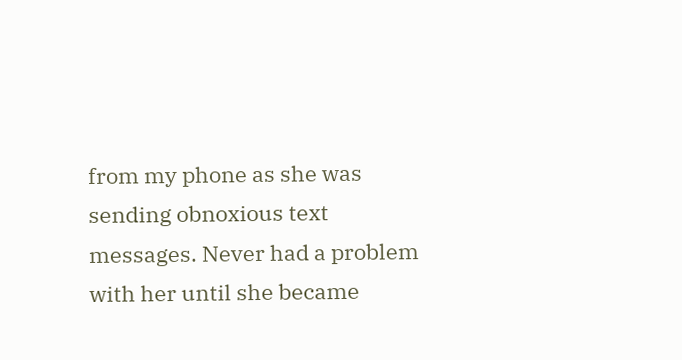from my phone as she was sending obnoxious text messages. Never had a problem with her until she became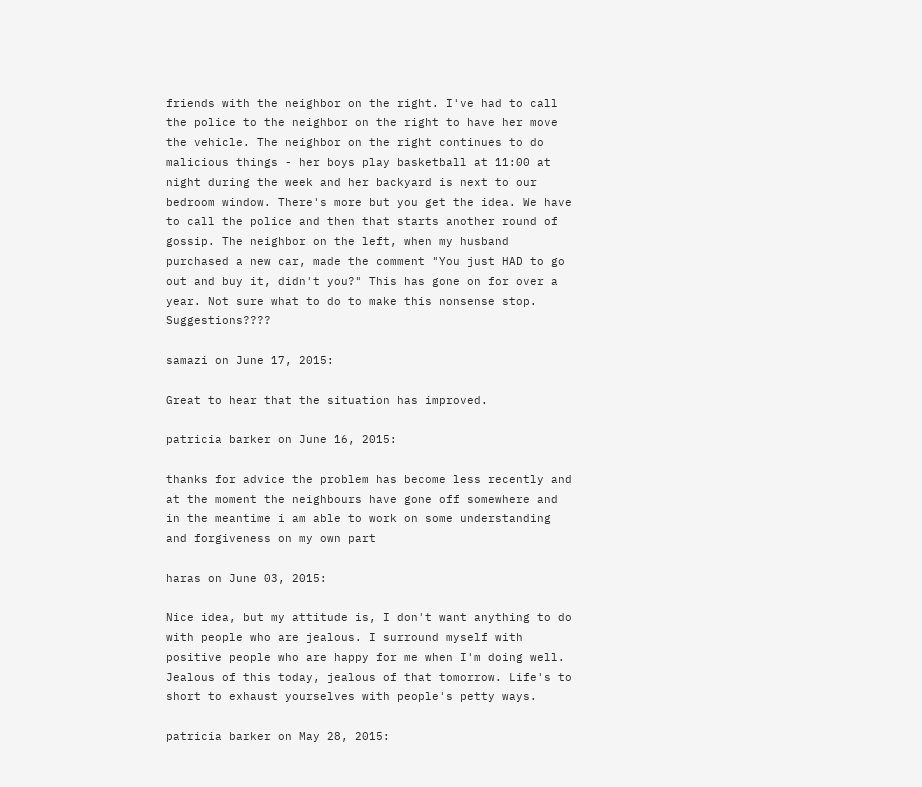friends with the neighbor on the right. I've had to call the police to the neighbor on the right to have her move the vehicle. The neighbor on the right continues to do malicious things - her boys play basketball at 11:00 at night during the week and her backyard is next to our bedroom window. There's more but you get the idea. We have to call the police and then that starts another round of gossip. The neighbor on the left, when my husband purchased a new car, made the comment "You just HAD to go out and buy it, didn't you?" This has gone on for over a year. Not sure what to do to make this nonsense stop. Suggestions????

samazi on June 17, 2015:

Great to hear that the situation has improved.

patricia barker on June 16, 2015:

thanks for advice the problem has become less recently and at the moment the neighbours have gone off somewhere and in the meantime i am able to work on some understanding and forgiveness on my own part

haras on June 03, 2015:

Nice idea, but my attitude is, I don't want anything to do with people who are jealous. I surround myself with positive people who are happy for me when I'm doing well. Jealous of this today, jealous of that tomorrow. Life's to short to exhaust yourselves with people's petty ways.

patricia barker on May 28, 2015: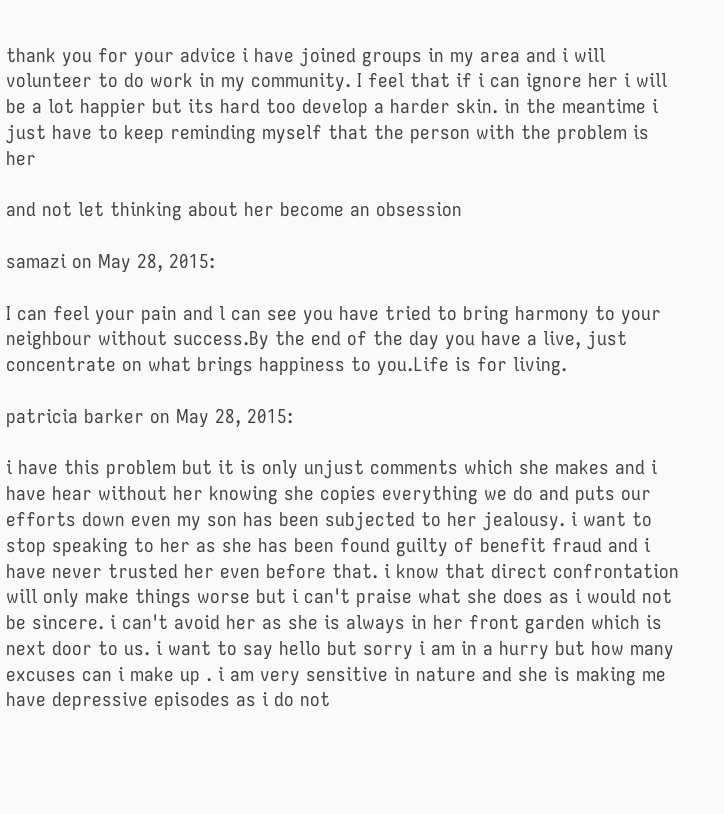thank you for your advice i have joined groups in my area and i will volunteer to do work in my community. I feel that if i can ignore her i will be a lot happier but its hard too develop a harder skin. in the meantime i just have to keep reminding myself that the person with the problem is her

and not let thinking about her become an obsession

samazi on May 28, 2015:

I can feel your pain and l can see you have tried to bring harmony to your neighbour without success.By the end of the day you have a live, just concentrate on what brings happiness to you.Life is for living.

patricia barker on May 28, 2015:

i have this problem but it is only unjust comments which she makes and i have hear without her knowing she copies everything we do and puts our efforts down even my son has been subjected to her jealousy. i want to stop speaking to her as she has been found guilty of benefit fraud and i have never trusted her even before that. i know that direct confrontation will only make things worse but i can't praise what she does as i would not be sincere. i can't avoid her as she is always in her front garden which is next door to us. i want to say hello but sorry i am in a hurry but how many excuses can i make up . i am very sensitive in nature and she is making me have depressive episodes as i do not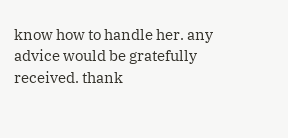know how to handle her. any advice would be gratefully received. thank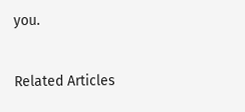you.

Related Articles